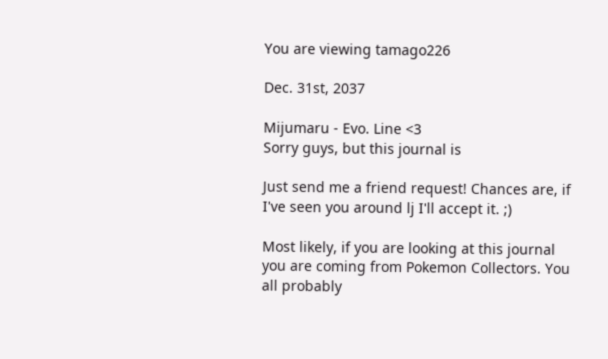You are viewing tamago226

Dec. 31st, 2037

Mijumaru - Evo. Line <3
Sorry guys, but this journal is

Just send me a friend request! Chances are, if I've seen you around lj I'll accept it. ;)

Most likely, if you are looking at this journal you are coming from Pokemon Collectors. You all probably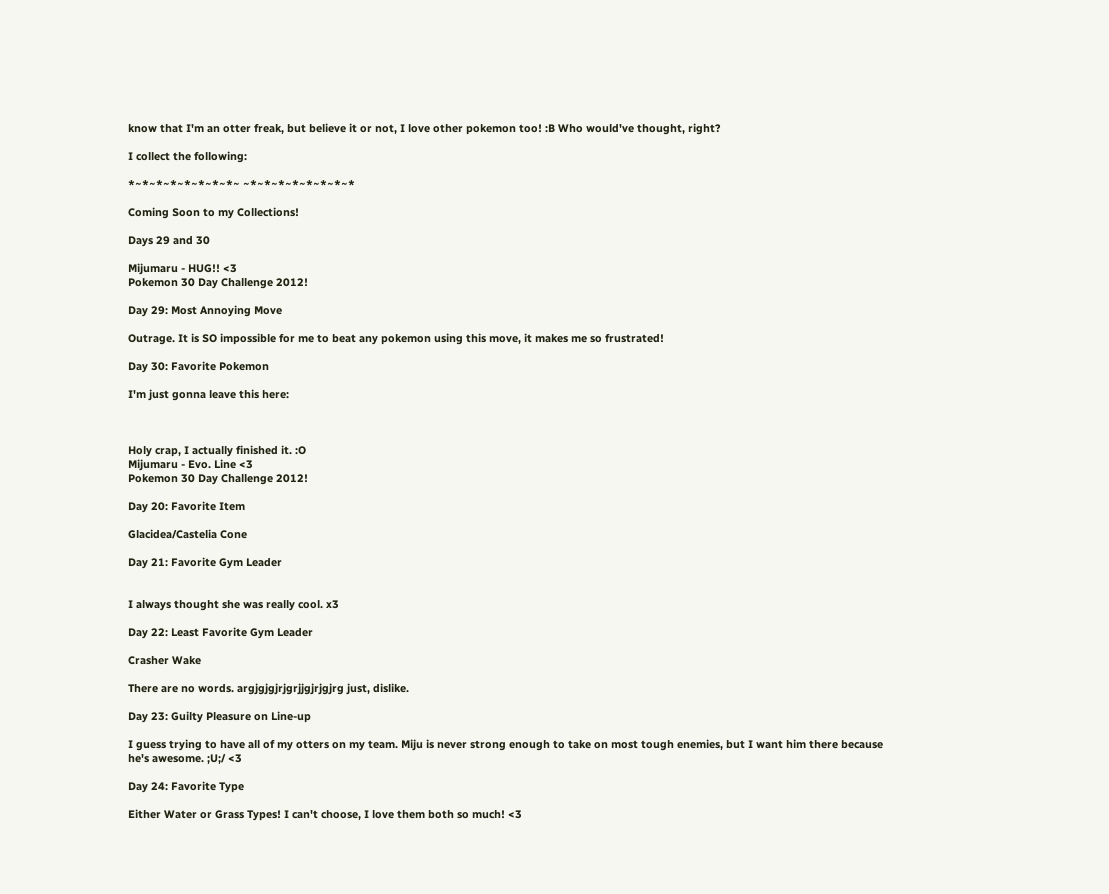know that I'm an otter freak, but believe it or not, I love other pokemon too! :B Who would've thought, right?

I collect the following:

*~*~*~*~*~*~*~*~ ~*~*~*~*~*~*~*~*

Coming Soon to my Collections!

Days 29 and 30

Mijumaru - HUG!! <3
Pokemon 30 Day Challenge 2012!

Day 29: Most Annoying Move

Outrage. It is SO impossible for me to beat any pokemon using this move, it makes me so frustrated!

Day 30: Favorite Pokemon

I'm just gonna leave this here:



Holy crap, I actually finished it. :O
Mijumaru - Evo. Line <3
Pokemon 30 Day Challenge 2012!

Day 20: Favorite Item

Glacidea/Castelia Cone

Day 21: Favorite Gym Leader


I always thought she was really cool. x3

Day 22: Least Favorite Gym Leader

Crasher Wake

There are no words. argjgjgjrjgrjjgjrjgjrg just, dislike.

Day 23: Guilty Pleasure on Line-up

I guess trying to have all of my otters on my team. Miju is never strong enough to take on most tough enemies, but I want him there because he's awesome. ;U;/ <3

Day 24: Favorite Type

Either Water or Grass Types! I can't choose, I love them both so much! <3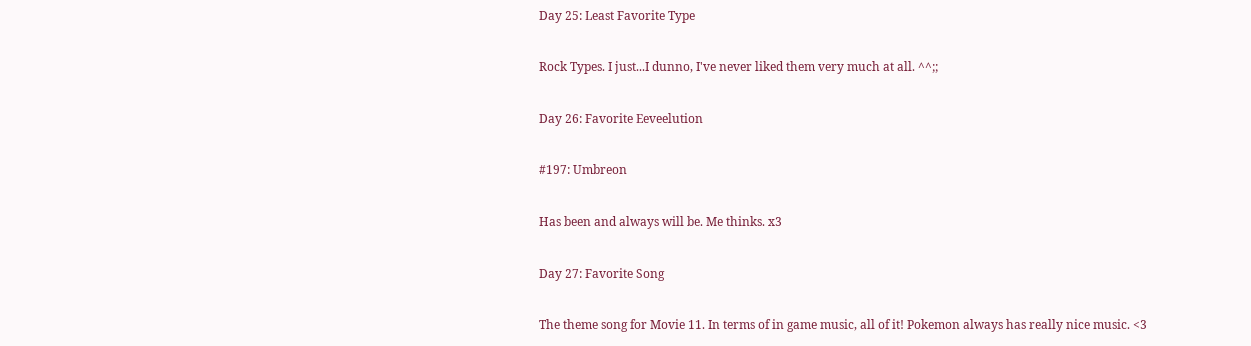Day 25: Least Favorite Type

Rock Types. I just...I dunno, I've never liked them very much at all. ^^;;

Day 26: Favorite Eeveelution

#197: Umbreon

Has been and always will be. Me thinks. x3

Day 27: Favorite Song

The theme song for Movie 11. In terms of in game music, all of it! Pokemon always has really nice music. <3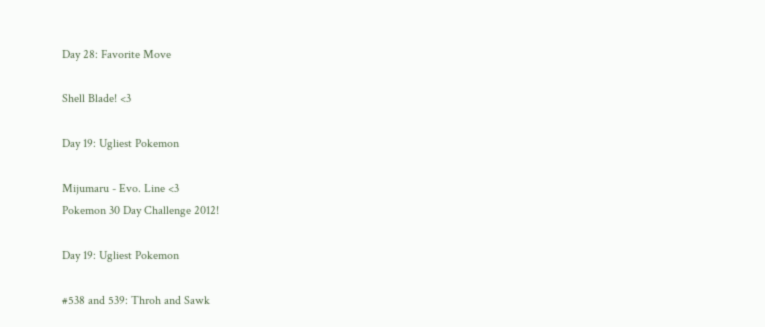Day 28: Favorite Move

Shell Blade! <3

Day 19: Ugliest Pokemon

Mijumaru - Evo. Line <3
Pokemon 30 Day Challenge 2012!

Day 19: Ugliest Pokemon

#538 and 539: Throh and Sawk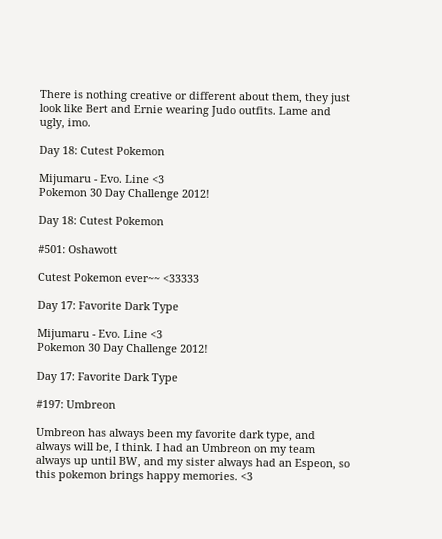There is nothing creative or different about them, they just look like Bert and Ernie wearing Judo outfits. Lame and ugly, imo.

Day 18: Cutest Pokemon

Mijumaru - Evo. Line <3
Pokemon 30 Day Challenge 2012!

Day 18: Cutest Pokemon

#501: Oshawott

Cutest Pokemon ever~~ <33333

Day 17: Favorite Dark Type

Mijumaru - Evo. Line <3
Pokemon 30 Day Challenge 2012!

Day 17: Favorite Dark Type

#197: Umbreon

Umbreon has always been my favorite dark type, and always will be, I think. I had an Umbreon on my team always up until BW, and my sister always had an Espeon, so this pokemon brings happy memories. <3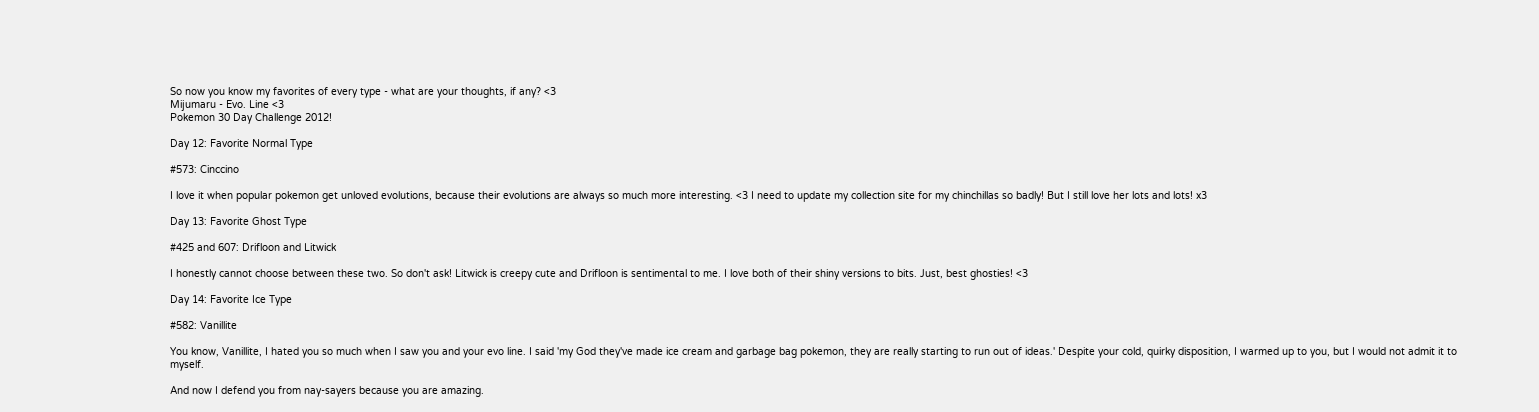So now you know my favorites of every type - what are your thoughts, if any? <3
Mijumaru - Evo. Line <3
Pokemon 30 Day Challenge 2012!

Day 12: Favorite Normal Type

#573: Cinccino

I love it when popular pokemon get unloved evolutions, because their evolutions are always so much more interesting. <3 I need to update my collection site for my chinchillas so badly! But I still love her lots and lots! x3

Day 13: Favorite Ghost Type

#425 and 607: Drifloon and Litwick

I honestly cannot choose between these two. So don't ask! Litwick is creepy cute and Drifloon is sentimental to me. I love both of their shiny versions to bits. Just, best ghosties! <3

Day 14: Favorite Ice Type

#582: Vanillite

You know, Vanillite, I hated you so much when I saw you and your evo line. I said 'my God they've made ice cream and garbage bag pokemon, they are really starting to run out of ideas.' Despite your cold, quirky disposition, I warmed up to you, but I would not admit it to myself.

And now I defend you from nay-sayers because you are amazing.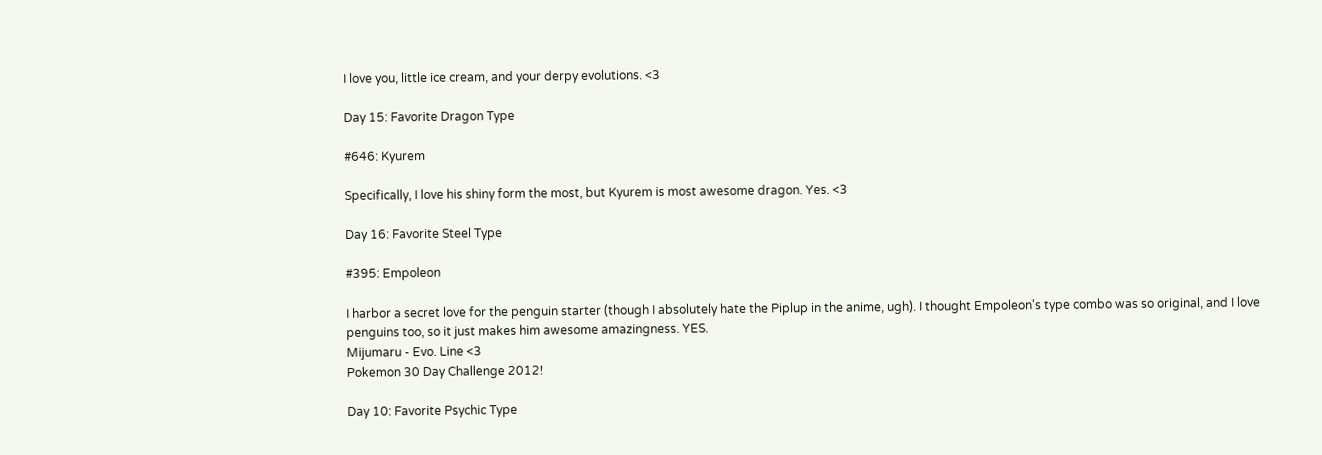I love you, little ice cream, and your derpy evolutions. <3

Day 15: Favorite Dragon Type

#646: Kyurem

Specifically, I love his shiny form the most, but Kyurem is most awesome dragon. Yes. <3

Day 16: Favorite Steel Type

#395: Empoleon

I harbor a secret love for the penguin starter (though I absolutely hate the Piplup in the anime, ugh). I thought Empoleon's type combo was so original, and I love penguins too, so it just makes him awesome amazingness. YES.
Mijumaru - Evo. Line <3
Pokemon 30 Day Challenge 2012!

Day 10: Favorite Psychic Type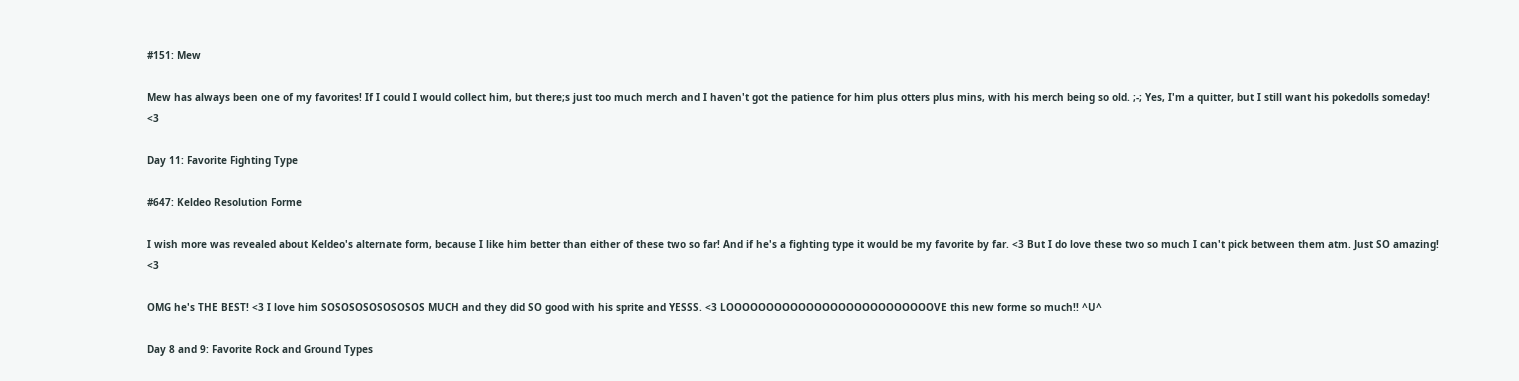#151: Mew

Mew has always been one of my favorites! If I could I would collect him, but there;s just too much merch and I haven't got the patience for him plus otters plus mins, with his merch being so old. ;-; Yes, I'm a quitter, but I still want his pokedolls someday! <3

Day 11: Favorite Fighting Type

#647: Keldeo Resolution Forme

I wish more was revealed about Keldeo's alternate form, because I like him better than either of these two so far! And if he's a fighting type it would be my favorite by far. <3 But I do love these two so much I can't pick between them atm. Just SO amazing! <3

OMG he's THE BEST! <3 I love him SOSOSOSOSOSOSOS MUCH and they did SO good with his sprite and YESSS. <3 LOOOOOOOOOOOOOOOOOOOOOOOOOOVE this new forme so much!! ^U^

Day 8 and 9: Favorite Rock and Ground Types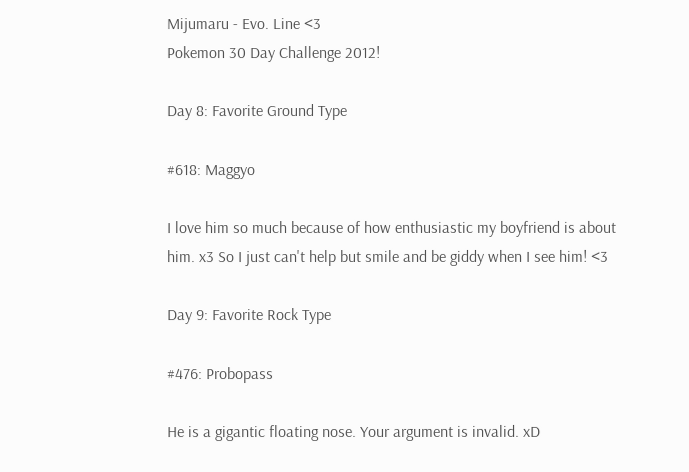Mijumaru - Evo. Line <3
Pokemon 30 Day Challenge 2012!

Day 8: Favorite Ground Type

#618: Maggyo

I love him so much because of how enthusiastic my boyfriend is about him. x3 So I just can't help but smile and be giddy when I see him! <3

Day 9: Favorite Rock Type

#476: Probopass

He is a gigantic floating nose. Your argument is invalid. xD